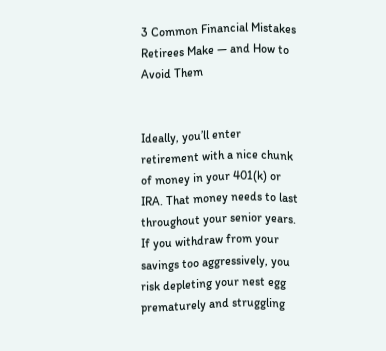3 Common Financial Mistakes Retirees Make — and How to Avoid Them


Ideally, you’ll enter retirement with a nice chunk of money in your 401(k) or IRA. That money needs to last throughout your senior years. If you withdraw from your savings too aggressively, you risk depleting your nest egg prematurely and struggling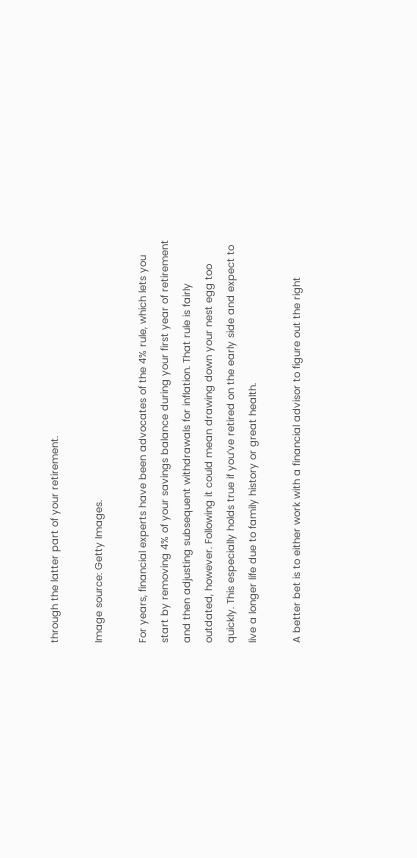through the latter part of your retirement.

Image source: Getty Images.

For years, financial experts have been advocates of the 4% rule, which lets you start by removing 4% of your savings balance during your first year of retirement and then adjusting subsequent withdrawals for inflation. That rule is fairly outdated, however. Following it could mean drawing down your nest egg too quickly. This especially holds true if you’ve retired on the early side and expect to live a longer life due to family history or great health.

A better bet is to either work with a financial advisor to figure out the right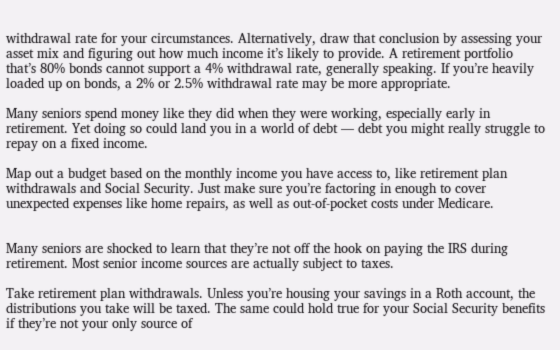withdrawal rate for your circumstances. Alternatively, draw that conclusion by assessing your asset mix and figuring out how much income it’s likely to provide. A retirement portfolio that’s 80% bonds cannot support a 4% withdrawal rate, generally speaking. If you’re heavily loaded up on bonds, a 2% or 2.5% withdrawal rate may be more appropriate.

Many seniors spend money like they did when they were working, especially early in retirement. Yet doing so could land you in a world of debt — debt you might really struggle to repay on a fixed income.

Map out a budget based on the monthly income you have access to, like retirement plan withdrawals and Social Security. Just make sure you’re factoring in enough to cover unexpected expenses like home repairs, as well as out-of-pocket costs under Medicare.


Many seniors are shocked to learn that they’re not off the hook on paying the IRS during retirement. Most senior income sources are actually subject to taxes.

Take retirement plan withdrawals. Unless you’re housing your savings in a Roth account, the distributions you take will be taxed. The same could hold true for your Social Security benefits if they’re not your only source of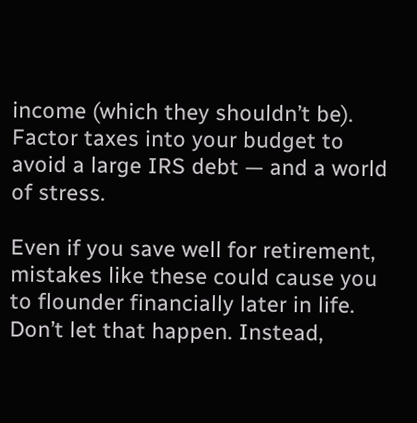income (which they shouldn’t be). Factor taxes into your budget to avoid a large IRS debt — and a world of stress.

Even if you save well for retirement, mistakes like these could cause you to flounder financially later in life. Don’t let that happen. Instead,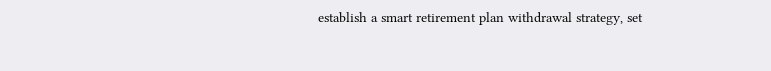establish a smart retirement plan withdrawal strategy, set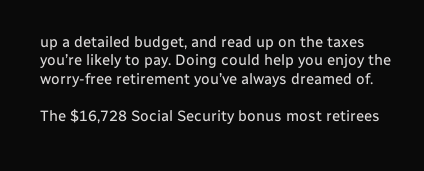up a detailed budget, and read up on the taxes you’re likely to pay. Doing could help you enjoy the worry-free retirement you’ve always dreamed of.

The $16,728 Social Security bonus most retirees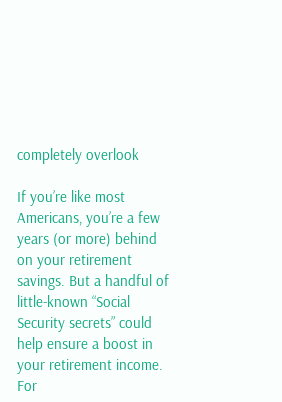completely overlook

If you’re like most Americans, you’re a few years (or more) behind on your retirement savings. But a handful of little-known “Social Security secrets” could help ensure a boost in your retirement income. For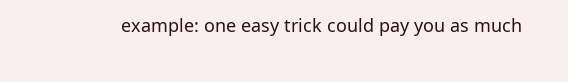example: one easy trick could pay you as much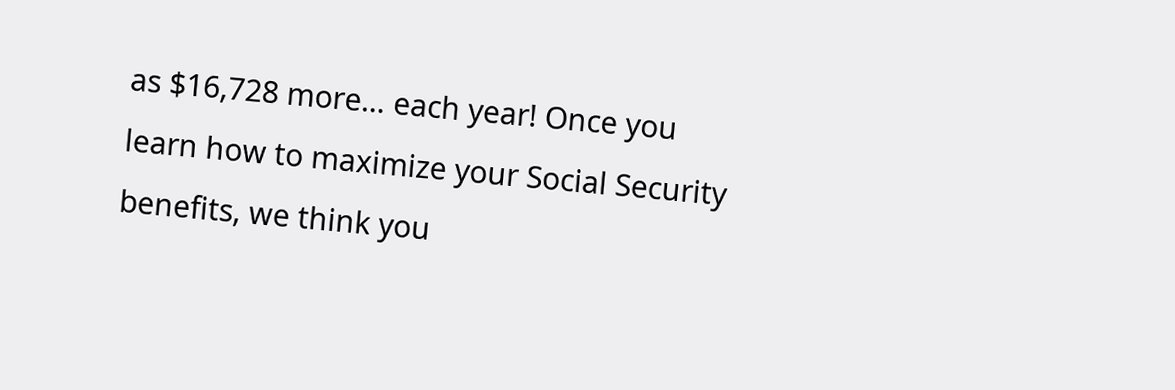as $16,728 more… each year! Once you learn how to maximize your Social Security benefits, we think you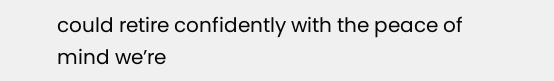could retire confidently with the peace of mind we’re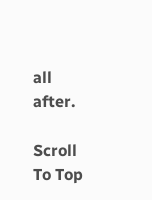all after.

Scroll To Top